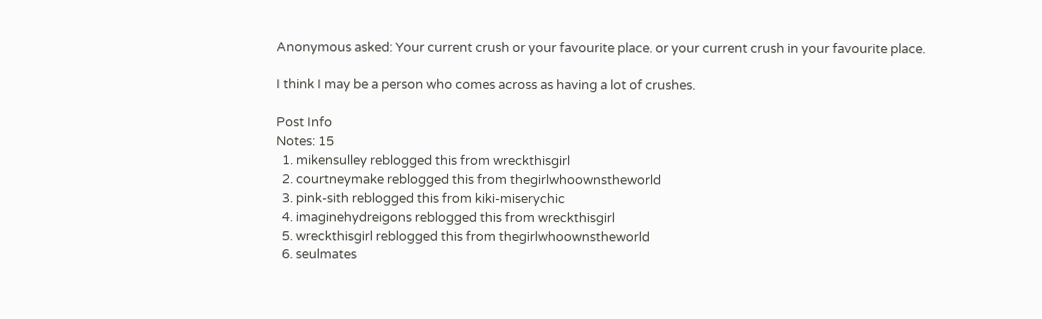Anonymous asked: Your current crush or your favourite place. or your current crush in your favourite place.

I think I may be a person who comes across as having a lot of crushes.

Post Info
Notes: 15
  1. mikensulley reblogged this from wreckthisgirl
  2. courtneymake reblogged this from thegirlwhoownstheworld
  3. pink-sith reblogged this from kiki-miserychic
  4. imaginehydreigons reblogged this from wreckthisgirl
  5. wreckthisgirl reblogged this from thegirlwhoownstheworld
  6. seulmates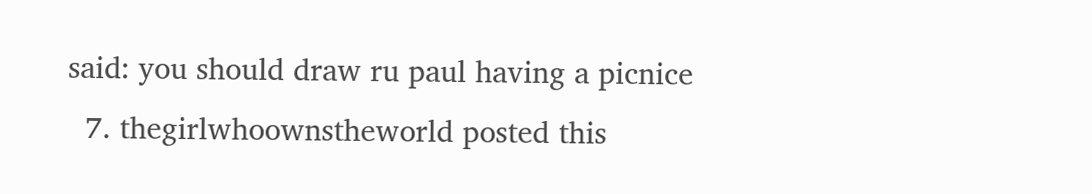said: you should draw ru paul having a picnice
  7. thegirlwhoownstheworld posted this